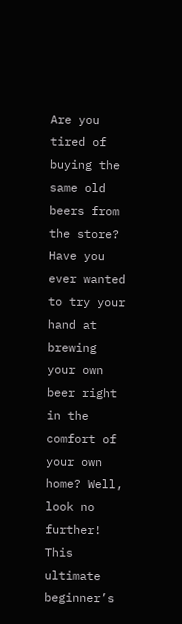Are you tired of buying the same old beers from the store? Have you ever wanted to try your hand at brewing your own beer right in the comfort of your own home? Well, look no further! This ultimate beginner’s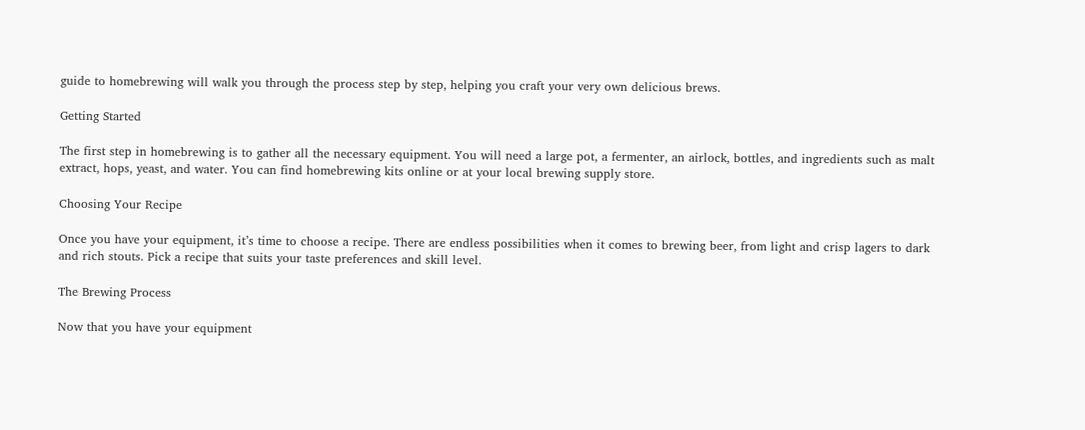guide to homebrewing will walk you through the process step by step, helping you craft your very own delicious brews.

Getting Started

The first step in homebrewing is to gather all the necessary equipment. You will need a large pot, a fermenter, an airlock, bottles, and ingredients such as malt extract, hops, yeast, and water. You can find homebrewing kits online or at your local brewing supply store.

Choosing Your Recipe

Once you have your equipment, it’s time to choose a recipe. There are endless possibilities when it comes to brewing beer, from light and crisp lagers to dark and rich stouts. Pick a recipe that suits your taste preferences and skill level.

The Brewing Process

Now that you have your equipment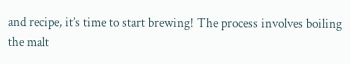and recipe, it’s time to start brewing! The process involves boiling the malt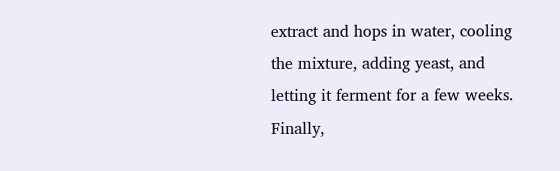extract and hops in water, cooling the mixture, adding yeast, and letting it ferment for a few weeks. Finally,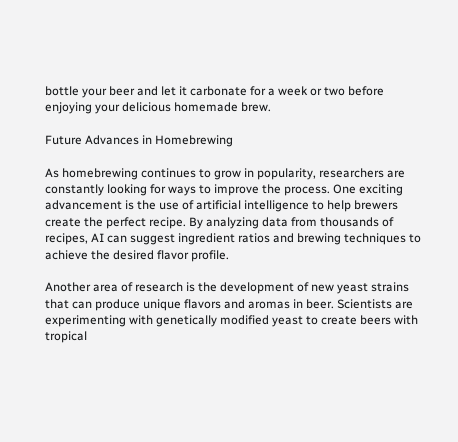bottle your beer and let it carbonate for a week or two before enjoying your delicious homemade brew.

Future Advances in Homebrewing

As homebrewing continues to grow in popularity, researchers are constantly looking for ways to improve the process. One exciting advancement is the use of artificial intelligence to help brewers create the perfect recipe. By analyzing data from thousands of recipes, AI can suggest ingredient ratios and brewing techniques to achieve the desired flavor profile.

Another area of research is the development of new yeast strains that can produce unique flavors and aromas in beer. Scientists are experimenting with genetically modified yeast to create beers with tropical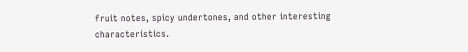fruit notes, spicy undertones, and other interesting characteristics.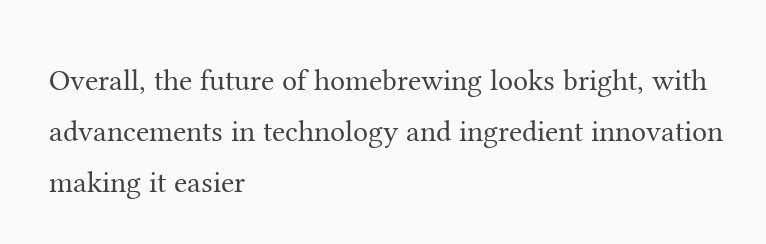Overall, the future of homebrewing looks bright, with advancements in technology and ingredient innovation making it easier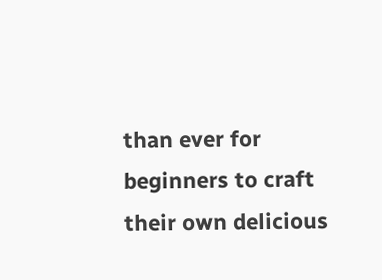than ever for beginners to craft their own delicious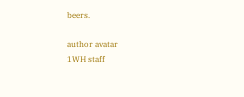beers.

author avatar
1WH staff